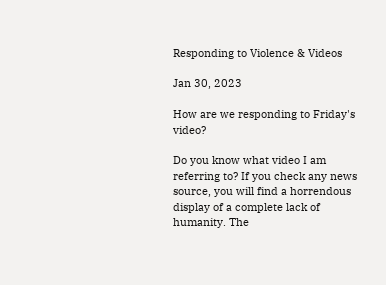Responding to Violence & Videos

Jan 30, 2023

How are we responding to Friday's video?

Do you know what video I am referring to? If you check any news source, you will find a horrendous display of a complete lack of humanity. The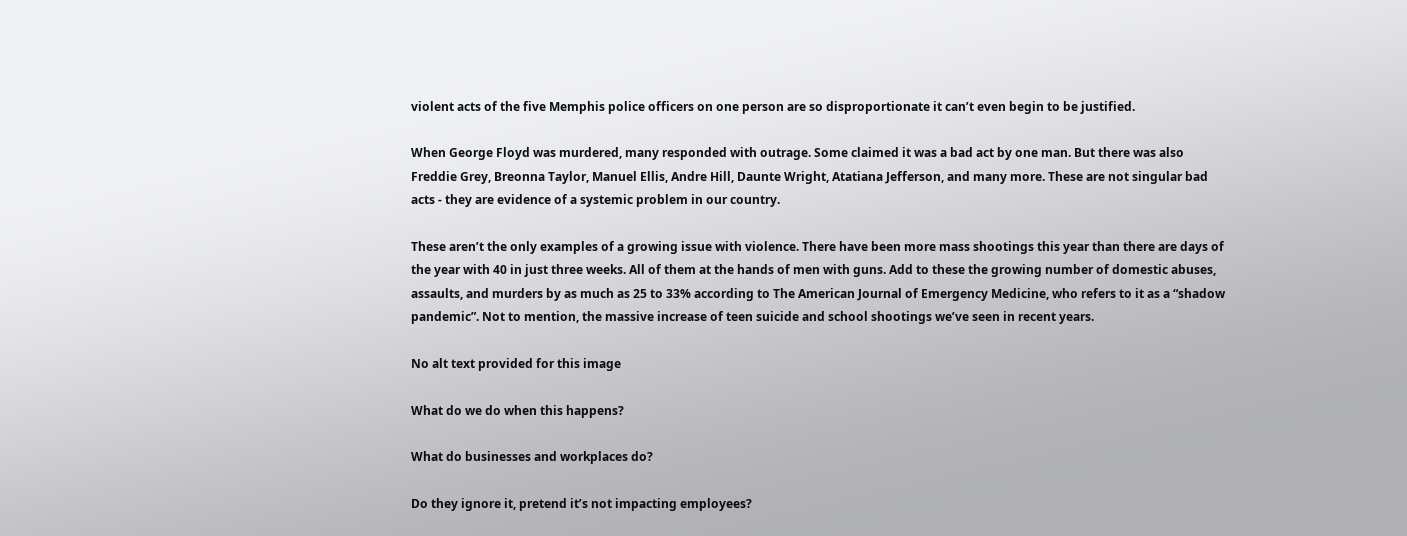violent acts of the five Memphis police officers on one person are so disproportionate it can’t even begin to be justified.

When George Floyd was murdered, many responded with outrage. Some claimed it was a bad act by one man. But there was also Freddie Grey, Breonna Taylor, Manuel Ellis, Andre Hill, Daunte Wright, Atatiana Jefferson, and many more. These are not singular bad acts - they are evidence of a systemic problem in our country.

These aren’t the only examples of a growing issue with violence. There have been more mass shootings this year than there are days of the year with 40 in just three weeks. All of them at the hands of men with guns. Add to these the growing number of domestic abuses, assaults, and murders by as much as 25 to 33% according to The American Journal of Emergency Medicine, who refers to it as a “shadow pandemic”. Not to mention, the massive increase of teen suicide and school shootings we’ve seen in recent years.

No alt text provided for this image

What do we do when this happens?

What do businesses and workplaces do?

Do they ignore it, pretend it’s not impacting employees?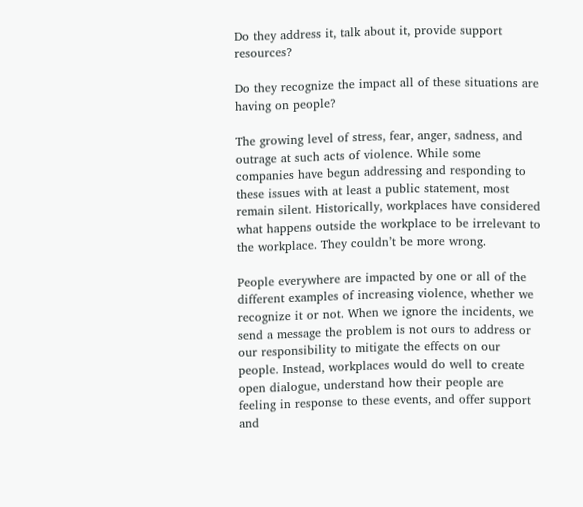Do they address it, talk about it, provide support resources?

Do they recognize the impact all of these situations are having on people?

The growing level of stress, fear, anger, sadness, and outrage at such acts of violence. While some companies have begun addressing and responding to these issues with at least a public statement, most remain silent. Historically, workplaces have considered what happens outside the workplace to be irrelevant to the workplace. They couldn’t be more wrong.

People everywhere are impacted by one or all of the different examples of increasing violence, whether we recognize it or not. When we ignore the incidents, we send a message the problem is not ours to address or our responsibility to mitigate the effects on our people. Instead, workplaces would do well to create open dialogue, understand how their people are feeling in response to these events, and offer support and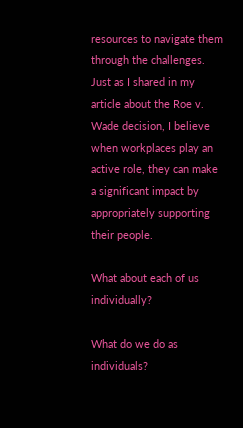resources to navigate them through the challenges. Just as I shared in my article about the Roe v. Wade decision, I believe when workplaces play an active role, they can make a significant impact by appropriately supporting their people.

What about each of us individually?

What do we do as individuals?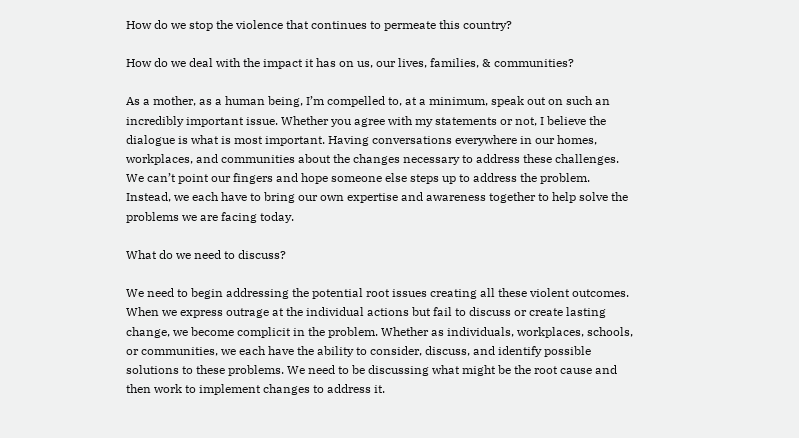How do we stop the violence that continues to permeate this country?

How do we deal with the impact it has on us, our lives, families, & communities?

As a mother, as a human being, I’m compelled to, at a minimum, speak out on such an incredibly important issue. Whether you agree with my statements or not, I believe the dialogue is what is most important. Having conversations everywhere in our homes, workplaces, and communities about the changes necessary to address these challenges. We can’t point our fingers and hope someone else steps up to address the problem. Instead, we each have to bring our own expertise and awareness together to help solve the problems we are facing today.

What do we need to discuss?

We need to begin addressing the potential root issues creating all these violent outcomes. When we express outrage at the individual actions but fail to discuss or create lasting change, we become complicit in the problem. Whether as individuals, workplaces, schools, or communities, we each have the ability to consider, discuss, and identify possible solutions to these problems. We need to be discussing what might be the root cause and then work to implement changes to address it.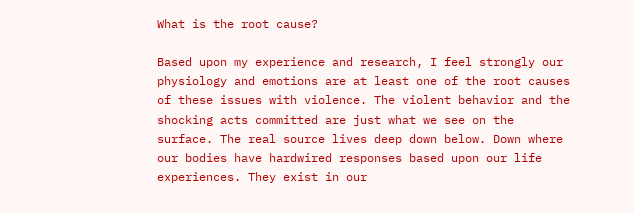What is the root cause?

Based upon my experience and research, I feel strongly our physiology and emotions are at least one of the root causes of these issues with violence. The violent behavior and the shocking acts committed are just what we see on the surface. The real source lives deep down below. Down where our bodies have hardwired responses based upon our life experiences. They exist in our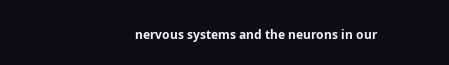nervous systems and the neurons in our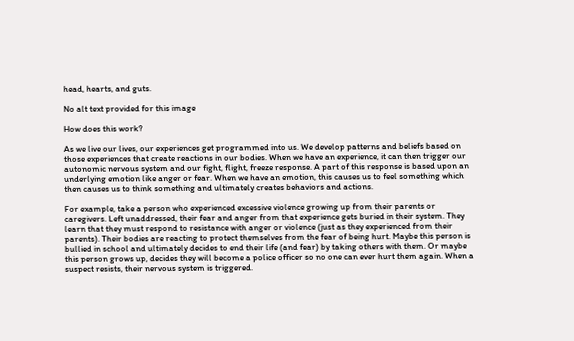head, hearts, and guts.

No alt text provided for this image

How does this work?

As we live our lives, our experiences get programmed into us. We develop patterns and beliefs based on those experiences that create reactions in our bodies. When we have an experience, it can then trigger our autonomic nervous system and our fight, flight, freeze response. A part of this response is based upon an underlying emotion like anger or fear. When we have an emotion, this causes us to feel something which then causes us to think something and ultimately creates behaviors and actions.

For example, take a person who experienced excessive violence growing up from their parents or caregivers. Left unaddressed, their fear and anger from that experience gets buried in their system. They learn that they must respond to resistance with anger or violence (just as they experienced from their parents). Their bodies are reacting to protect themselves from the fear of being hurt. Maybe this person is bullied in school and ultimately decides to end their life (and fear) by taking others with them. Or maybe this person grows up, decides they will become a police officer so no one can ever hurt them again. When a suspect resists, their nervous system is triggered.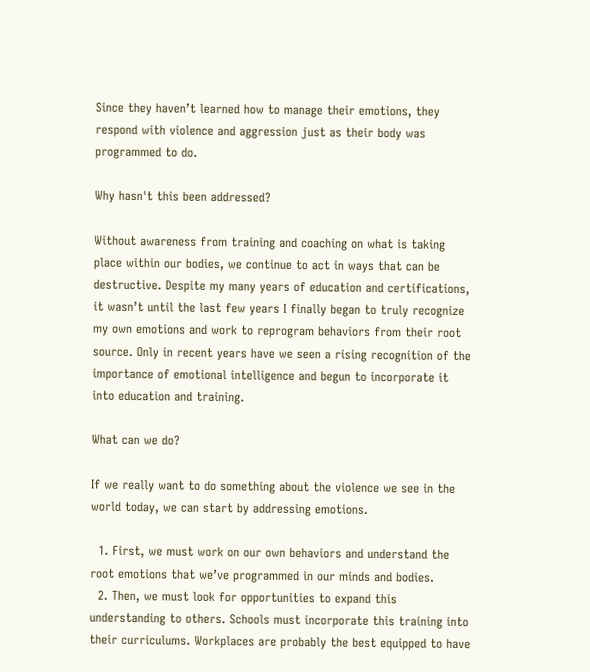Since they haven’t learned how to manage their emotions, they respond with violence and aggression just as their body was programmed to do.

Why hasn't this been addressed?

Without awareness from training and coaching on what is taking place within our bodies, we continue to act in ways that can be destructive. Despite my many years of education and certifications, it wasn’t until the last few years I finally began to truly recognize my own emotions and work to reprogram behaviors from their root source. Only in recent years have we seen a rising recognition of the importance of emotional intelligence and begun to incorporate it into education and training.

What can we do?

If we really want to do something about the violence we see in the world today, we can start by addressing emotions.

  1. First, we must work on our own behaviors and understand the root emotions that we’ve programmed in our minds and bodies.
  2. Then, we must look for opportunities to expand this understanding to others. Schools must incorporate this training into their curriculums. Workplaces are probably the best equipped to have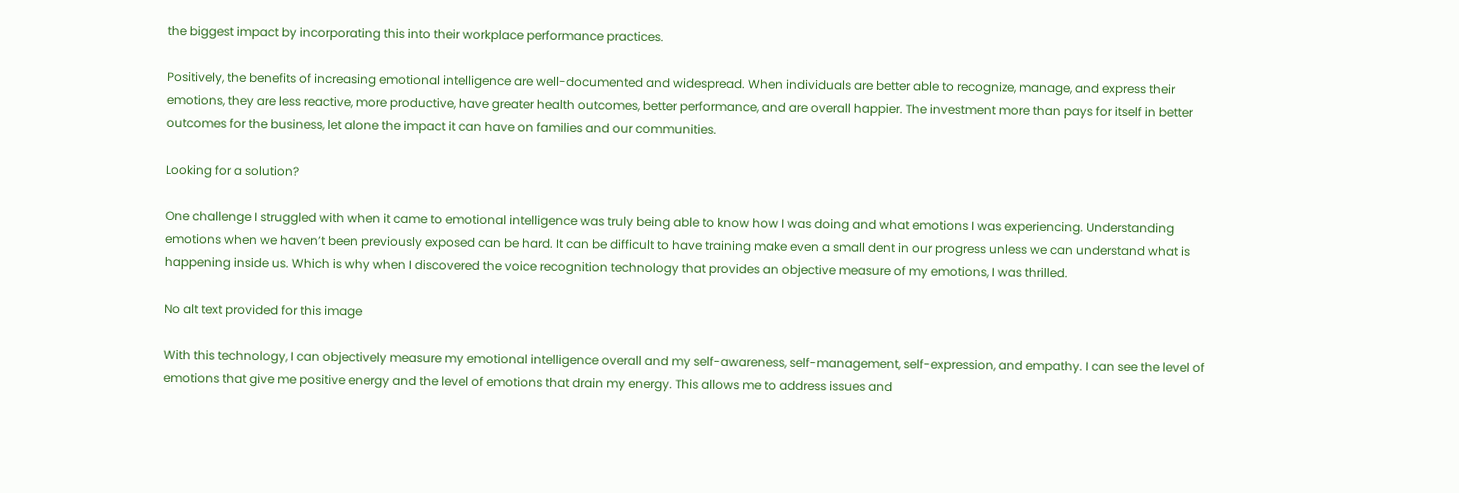the biggest impact by incorporating this into their workplace performance practices.

Positively, the benefits of increasing emotional intelligence are well-documented and widespread. When individuals are better able to recognize, manage, and express their emotions, they are less reactive, more productive, have greater health outcomes, better performance, and are overall happier. The investment more than pays for itself in better outcomes for the business, let alone the impact it can have on families and our communities.

Looking for a solution?

One challenge I struggled with when it came to emotional intelligence was truly being able to know how I was doing and what emotions I was experiencing. Understanding emotions when we haven’t been previously exposed can be hard. It can be difficult to have training make even a small dent in our progress unless we can understand what is happening inside us. Which is why when I discovered the voice recognition technology that provides an objective measure of my emotions, I was thrilled.

No alt text provided for this image

With this technology, I can objectively measure my emotional intelligence overall and my self-awareness, self-management, self-expression, and empathy. I can see the level of emotions that give me positive energy and the level of emotions that drain my energy. This allows me to address issues and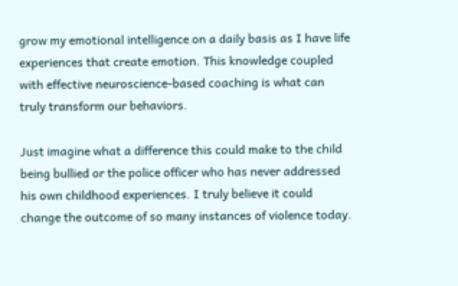grow my emotional intelligence on a daily basis as I have life experiences that create emotion. This knowledge coupled with effective neuroscience-based coaching is what can truly transform our behaviors.

Just imagine what a difference this could make to the child being bullied or the police officer who has never addressed his own childhood experiences. I truly believe it could change the outcome of so many instances of violence today.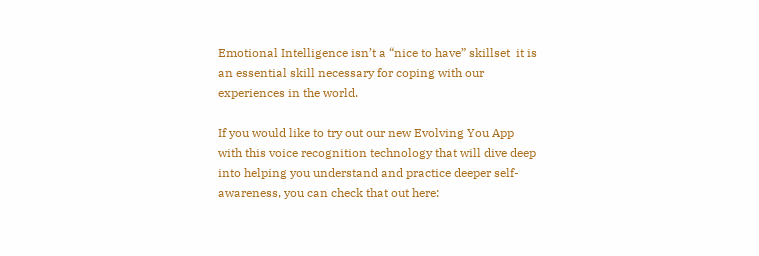Emotional Intelligence isn’t a “nice to have” skillset  it is an essential skill necessary for coping with our experiences in the world.

If you would like to try out our new Evolving You App with this voice recognition technology that will dive deep into helping you understand and practice deeper self-awareness, you can check that out here: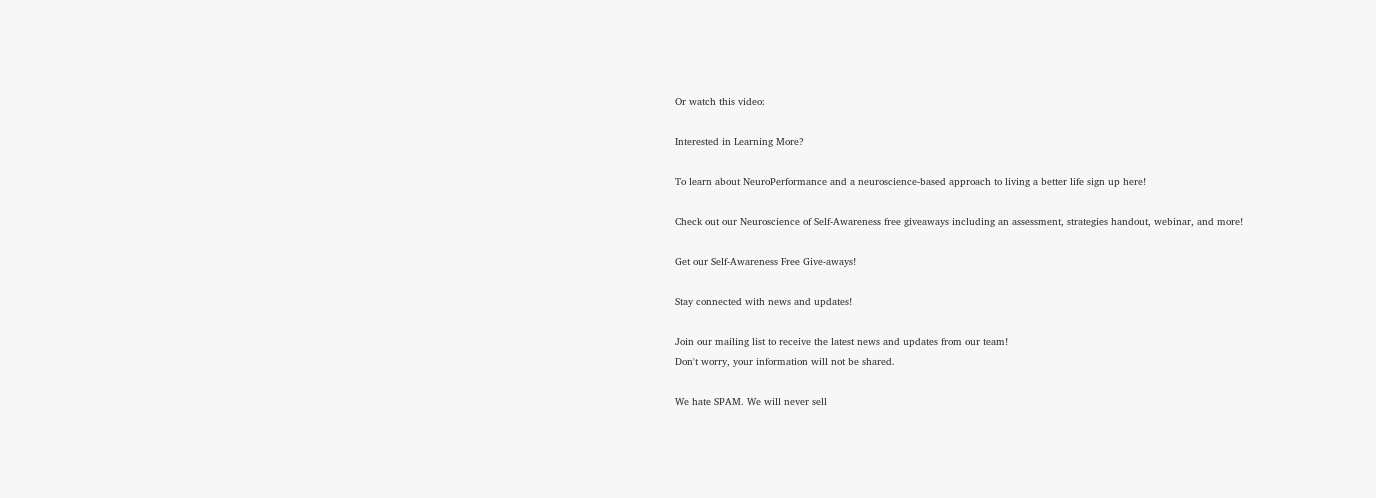Or watch this video:

Interested in Learning More?

To learn about NeuroPerformance and a neuroscience-based approach to living a better life sign up here!

Check out our Neuroscience of Self-Awareness free giveaways including an assessment, strategies handout, webinar, and more!

Get our Self-Awareness Free Give-aways!

Stay connected with news and updates!

Join our mailing list to receive the latest news and updates from our team!
Don't worry, your information will not be shared.

We hate SPAM. We will never sell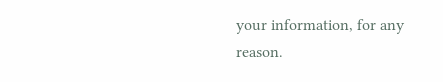your information, for any reason.